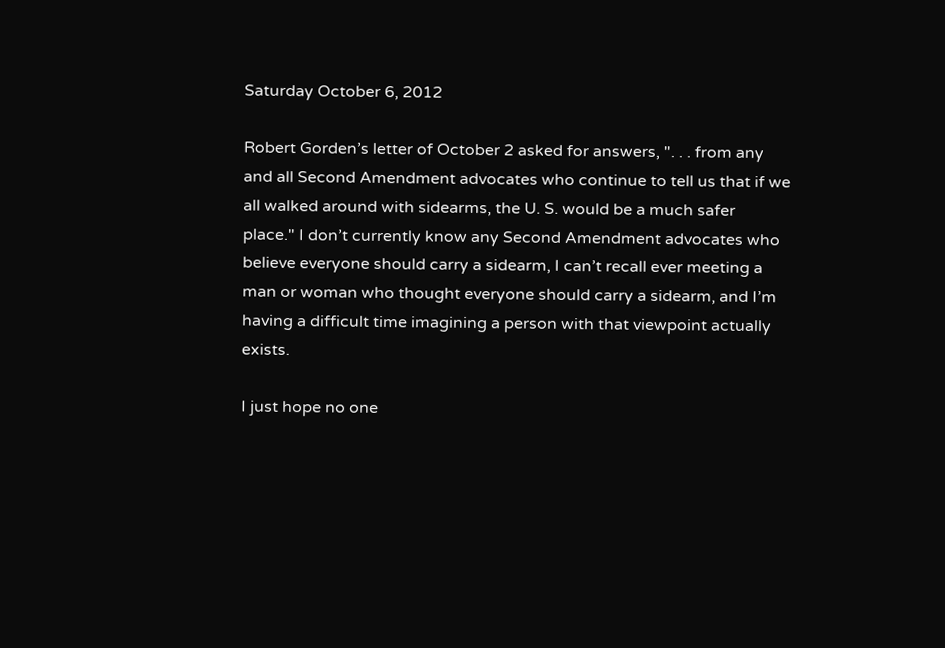Saturday October 6, 2012

Robert Gorden’s letter of October 2 asked for answers, ". . . from any and all Second Amendment advocates who continue to tell us that if we all walked around with sidearms, the U. S. would be a much safer place." I don’t currently know any Second Amendment advocates who believe everyone should carry a sidearm, I can’t recall ever meeting a man or woman who thought everyone should carry a sidearm, and I’m having a difficult time imagining a person with that viewpoint actually exists.

I just hope no one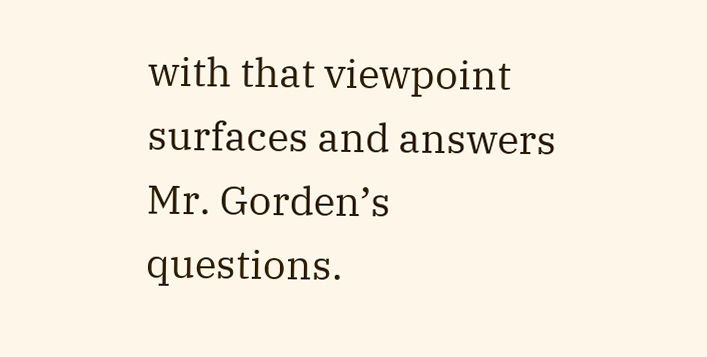with that viewpoint surfaces and answers Mr. Gorden’s questions.